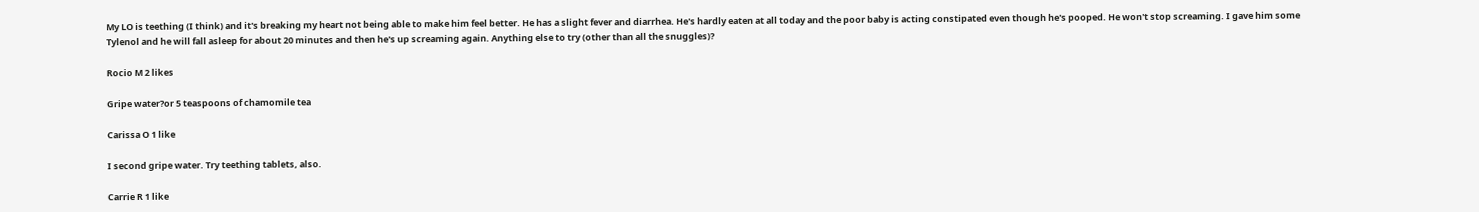My LO is teething (I think) and it's breaking my heart not being able to make him feel better. He has a slight fever and diarrhea. He's hardly eaten at all today and the poor baby is acting constipated even though he's pooped. He won't stop screaming. I gave him some Tylenol and he will fall asleep for about 20 minutes and then he's up screaming again. Anything else to try (other than all the snuggles)?

Rocio M 2 likes

Gripe water?or 5 teaspoons of chamomile tea

Carissa O 1 like

I second gripe water. Try teething tablets, also.

Carrie R 1 like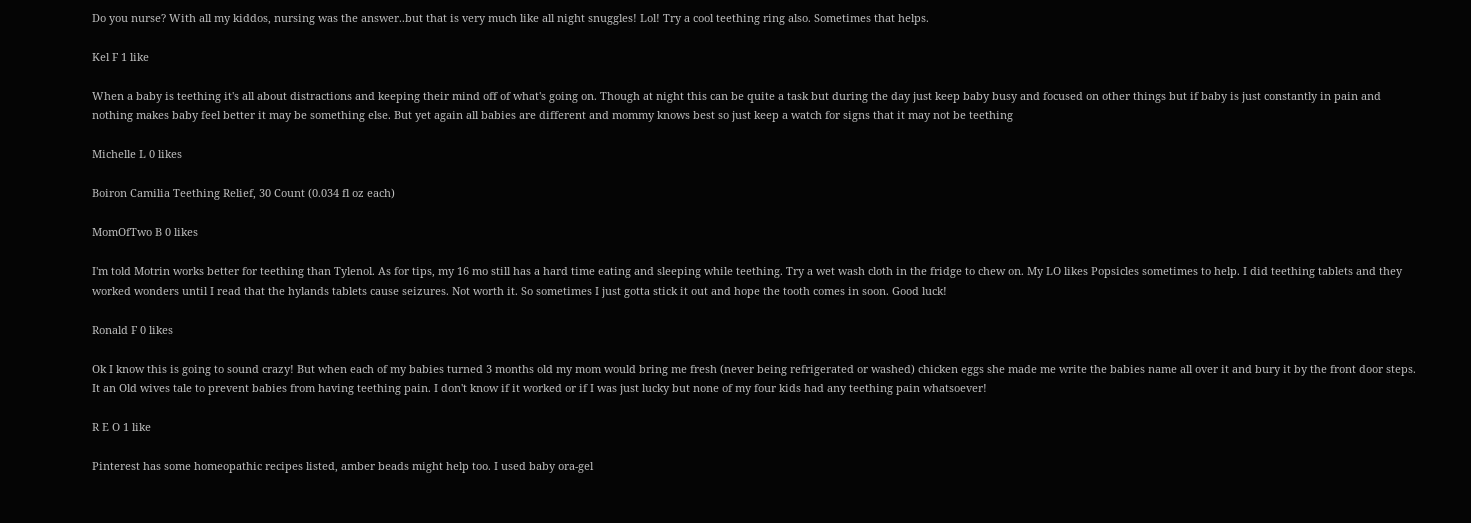Do you nurse? With all my kiddos, nursing was the answer..but that is very much like all night snuggles! Lol! Try a cool teething ring also. Sometimes that helps.

Kel F 1 like

When a baby is teething it's all about distractions and keeping their mind off of what's going on. Though at night this can be quite a task but during the day just keep baby busy and focused on other things but if baby is just constantly in pain and nothing makes baby feel better it may be something else. But yet again all babies are different and mommy knows best so just keep a watch for signs that it may not be teething

Michelle L 0 likes

Boiron Camilia Teething Relief, 30 Count (0.034 fl oz each)

MomOfTwo B 0 likes

I'm told Motrin works better for teething than Tylenol. As for tips, my 16 mo still has a hard time eating and sleeping while teething. Try a wet wash cloth in the fridge to chew on. My LO likes Popsicles sometimes to help. I did teething tablets and they worked wonders until I read that the hylands tablets cause seizures. Not worth it. So sometimes I just gotta stick it out and hope the tooth comes in soon. Good luck!

Ronald F 0 likes

Ok I know this is going to sound crazy! But when each of my babies turned 3 months old my mom would bring me fresh (never being refrigerated or washed) chicken eggs she made me write the babies name all over it and bury it by the front door steps. It an Old wives tale to prevent babies from having teething pain. I don't know if it worked or if I was just lucky but none of my four kids had any teething pain whatsoever!

R E O 1 like

Pinterest has some homeopathic recipes listed, amber beads might help too. I used baby ora-gel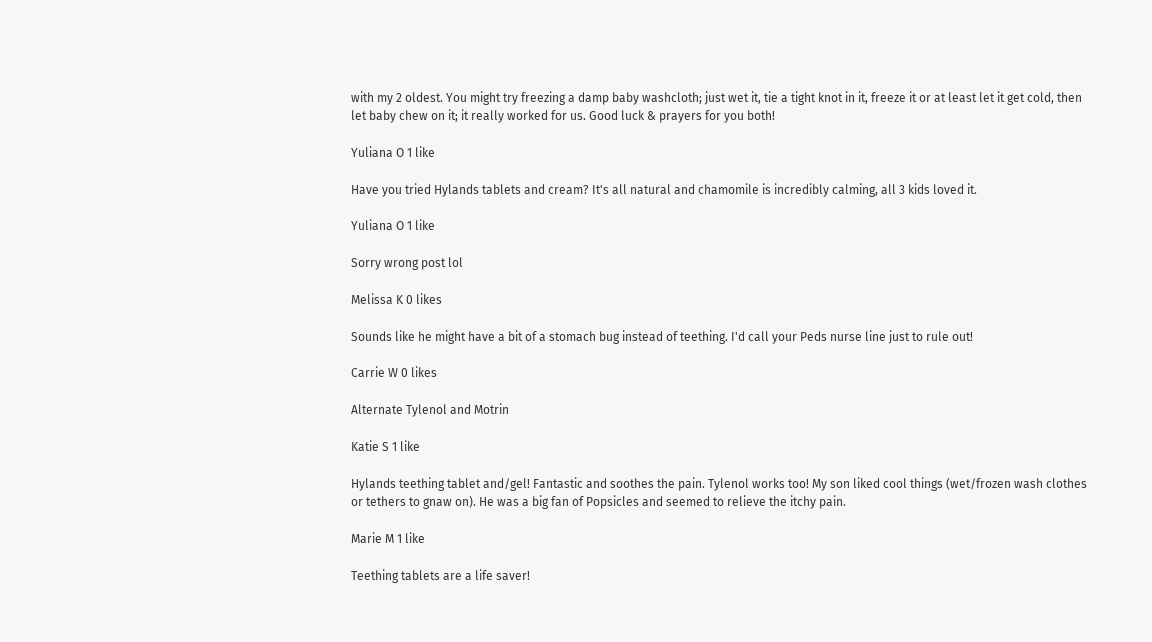with my 2 oldest. You might try freezing a damp baby washcloth; just wet it, tie a tight knot in it, freeze it or at least let it get cold, then let baby chew on it; it really worked for us. Good luck & prayers for you both!

Yuliana O 1 like

Have you tried Hylands tablets and cream? It's all natural and chamomile is incredibly calming, all 3 kids loved it.

Yuliana O 1 like

Sorry wrong post lol

Melissa K 0 likes

Sounds like he might have a bit of a stomach bug instead of teething. I'd call your Peds nurse line just to rule out!

Carrie W 0 likes

Alternate Tylenol and Motrin

Katie S 1 like

Hylands teething tablet and/gel! Fantastic and soothes the pain. Tylenol works too! My son liked cool things (wet/frozen wash clothes or tethers to gnaw on). He was a big fan of Popsicles and seemed to relieve the itchy pain.

Marie M 1 like

Teething tablets are a life saver!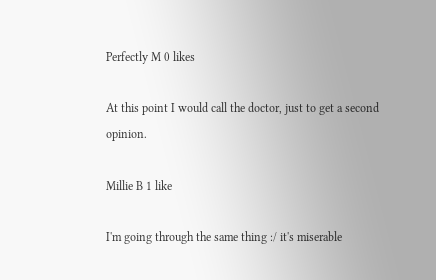Perfectly M 0 likes

At this point I would call the doctor, just to get a second opinion.

Millie B 1 like

I'm going through the same thing :/ it's miserable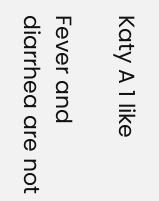Katy A 1 like

Fever and diarrhea are not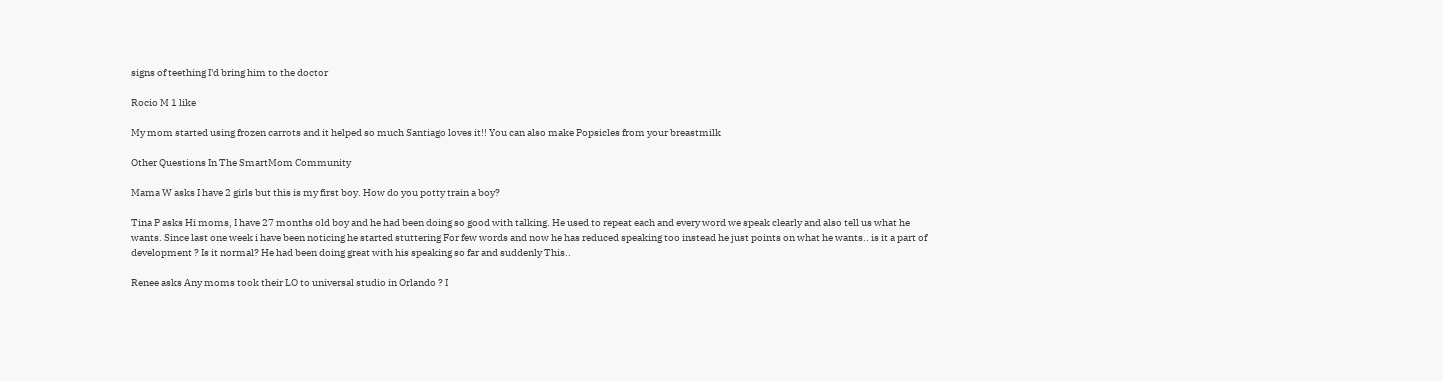signs of teething I'd bring him to the doctor

Rocio M 1 like

My mom started using frozen carrots and it helped so much Santiago loves it!! You can also make Popsicles from your breastmilk

Other Questions In The SmartMom Community

Mama W asks I have 2 girls but this is my first boy. How do you potty train a boy?

Tina P asks Hi moms, I have 27 months old boy and he had been doing so good with talking. He used to repeat each and every word we speak clearly and also tell us what he wants. Since last one week i have been noticing he started stuttering For few words and now he has reduced speaking too instead he just points on what he wants.. is it a part of development ? Is it normal? He had been doing great with his speaking so far and suddenly This..

Renee asks Any moms took their LO to universal studio in Orlando ? I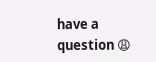have a question 😩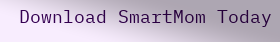Download SmartMom Today